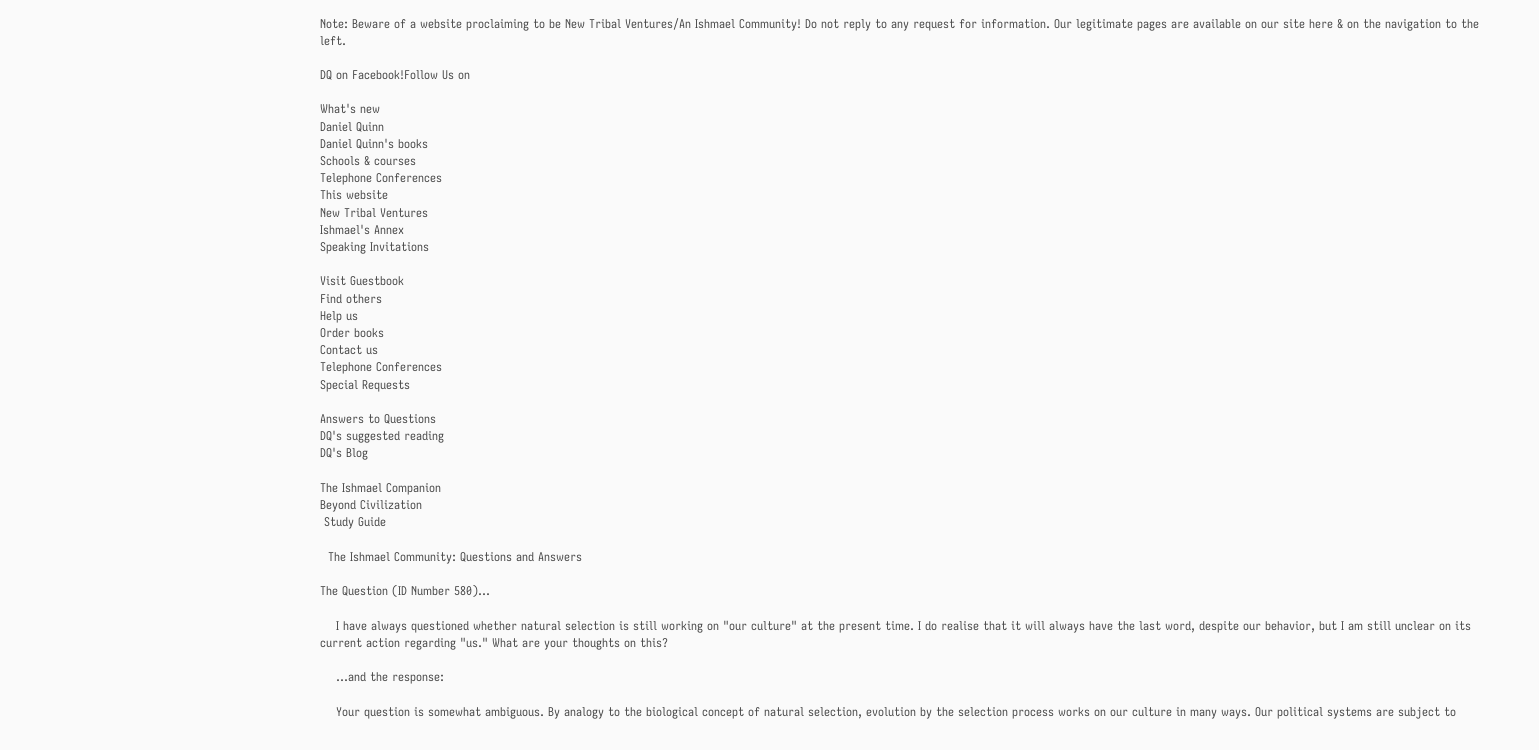Note: Beware of a website proclaiming to be New Tribal Ventures/An Ishmael Community! Do not reply to any request for information. Our legitimate pages are available on our site here & on the navigation to the left.

DQ on Facebook!Follow Us on

What's new
Daniel Quinn
Daniel Quinn's books
Schools & courses
Telephone Conferences
This website
New Tribal Ventures
Ishmael's Annex
Speaking Invitations

Visit Guestbook
Find others
Help us
Order books
Contact us
Telephone Conferences
Special Requests

Answers to Questions
DQ's suggested reading
DQ's Blog

The Ishmael Companion
Beyond Civilization
 Study Guide

  The Ishmael Community: Questions and Answers

The Question (ID Number 580)...

    I have always questioned whether natural selection is still working on "our culture" at the present time. I do realise that it will always have the last word, despite our behavior, but I am still unclear on its current action regarding "us." What are your thoughts on this?

    ...and the response:

    Your question is somewhat ambiguous. By analogy to the biological concept of natural selection, evolution by the selection process works on our culture in many ways. Our political systems are subject to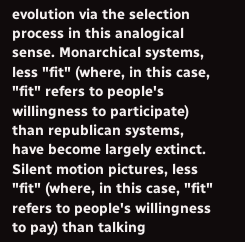evolution via the selection process in this analogical sense. Monarchical systems, less "fit" (where, in this case, "fit" refers to people's willingness to participate) than republican systems, have become largely extinct. Silent motion pictures, less "fit" (where, in this case, "fit" refers to people's willingness to pay) than talking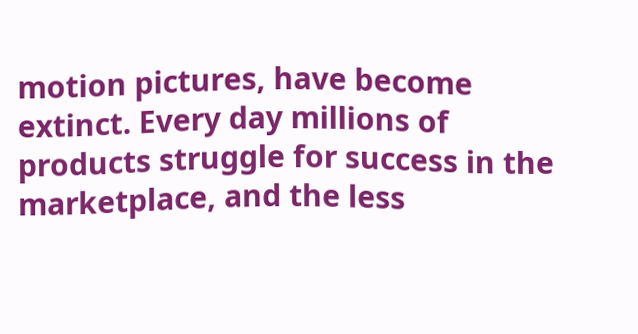motion pictures, have become extinct. Every day millions of products struggle for success in the marketplace, and the less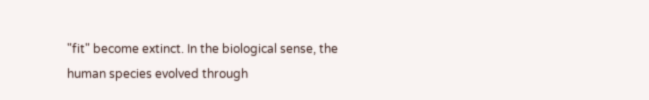"fit" become extinct. In the biological sense, the human species evolved through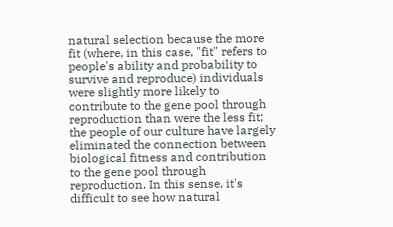natural selection because the more fit (where, in this case, "fit" refers to people's ability and probability to survive and reproduce) individuals were slightly more likely to contribute to the gene pool through reproduction than were the less fit; the people of our culture have largely eliminated the connection between biological fitness and contribution to the gene pool through reproduction. In this sense, it's difficult to see how natural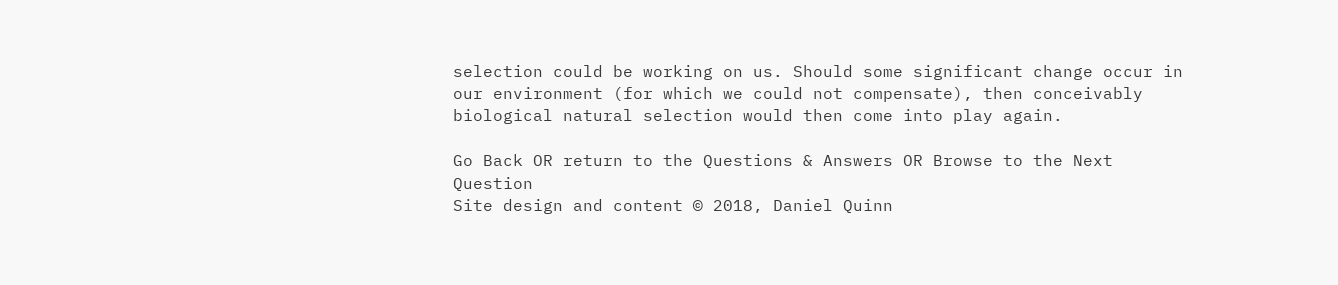selection could be working on us. Should some significant change occur in our environment (for which we could not compensate), then conceivably biological natural selection would then come into play again.

Go Back OR return to the Questions & Answers OR Browse to the Next Question
Site design and content © 2018, Daniel Quinn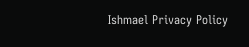Ishmael Privacy Policy